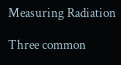Measuring Radiation

Three common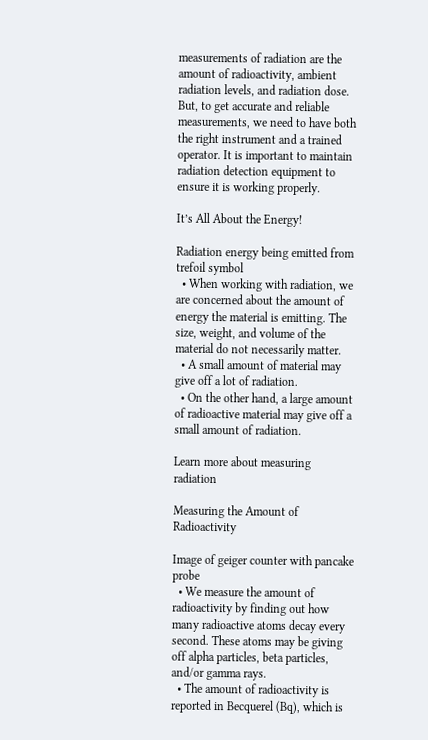measurements of radiation are the amount of radioactivity, ambient radiation levels, and radiation dose. But, to get accurate and reliable measurements, we need to have both the right instrument and a trained operator. It is important to maintain radiation detection equipment to ensure it is working properly.

It’s All About the Energy!

Radiation energy being emitted from trefoil symbol
  • When working with radiation, we are concerned about the amount of energy the material is emitting. The size, weight, and volume of the material do not necessarily matter.
  • A small amount of material may give off a lot of radiation.
  • On the other hand, a large amount of radioactive material may give off a small amount of radiation.

Learn more about measuring radiation

Measuring the Amount of Radioactivity

Image of geiger counter with pancake probe
  • We measure the amount of radioactivity by finding out how many radioactive atoms decay every second. These atoms may be giving off alpha particles, beta particles, and/or gamma rays.
  • The amount of radioactivity is reported in Becquerel (Bq), which is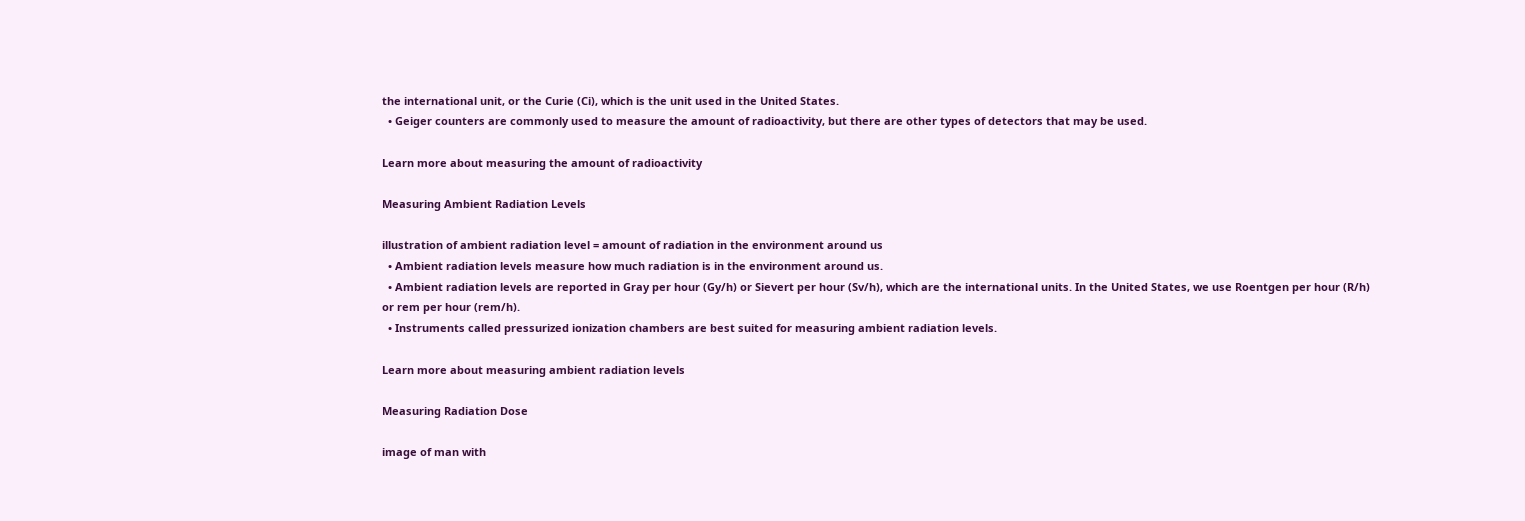the international unit, or the Curie (Ci), which is the unit used in the United States.
  • Geiger counters are commonly used to measure the amount of radioactivity, but there are other types of detectors that may be used.

Learn more about measuring the amount of radioactivity

Measuring Ambient Radiation Levels

illustration of ambient radiation level = amount of radiation in the environment around us
  • Ambient radiation levels measure how much radiation is in the environment around us.
  • Ambient radiation levels are reported in Gray per hour (Gy/h) or Sievert per hour (Sv/h), which are the international units. In the United States, we use Roentgen per hour (R/h) or rem per hour (rem/h).
  • Instruments called pressurized ionization chambers are best suited for measuring ambient radiation levels.

Learn more about measuring ambient radiation levels

Measuring Radiation Dose

image of man with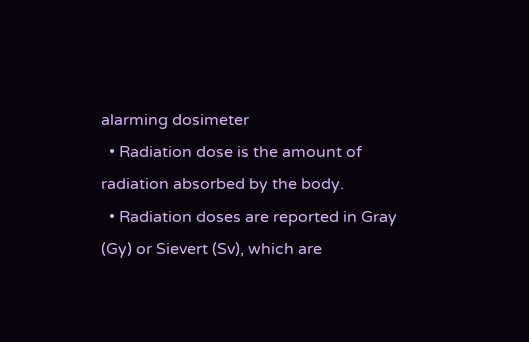alarming dosimeter
  • Radiation dose is the amount of radiation absorbed by the body.
  • Radiation doses are reported in Gray (Gy) or Sievert (Sv), which are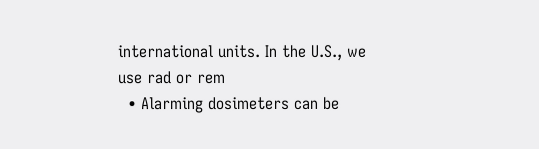international units. In the U.S., we use rad or rem
  • Alarming dosimeters can be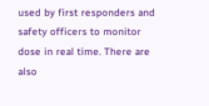used by first responders and safety officers to monitor dose in real time. There are also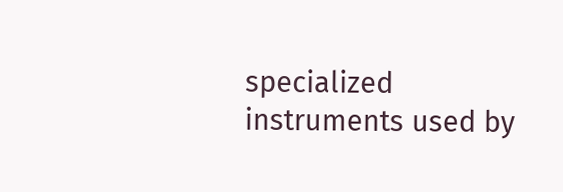specialized instruments used by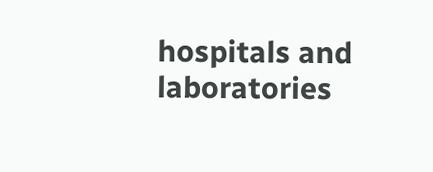hospitals and laboratories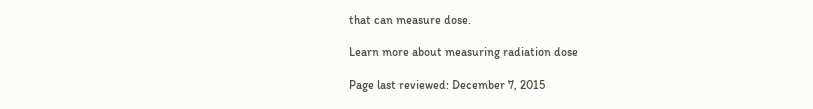that can measure dose.

Learn more about measuring radiation dose

Page last reviewed: December 7, 2015